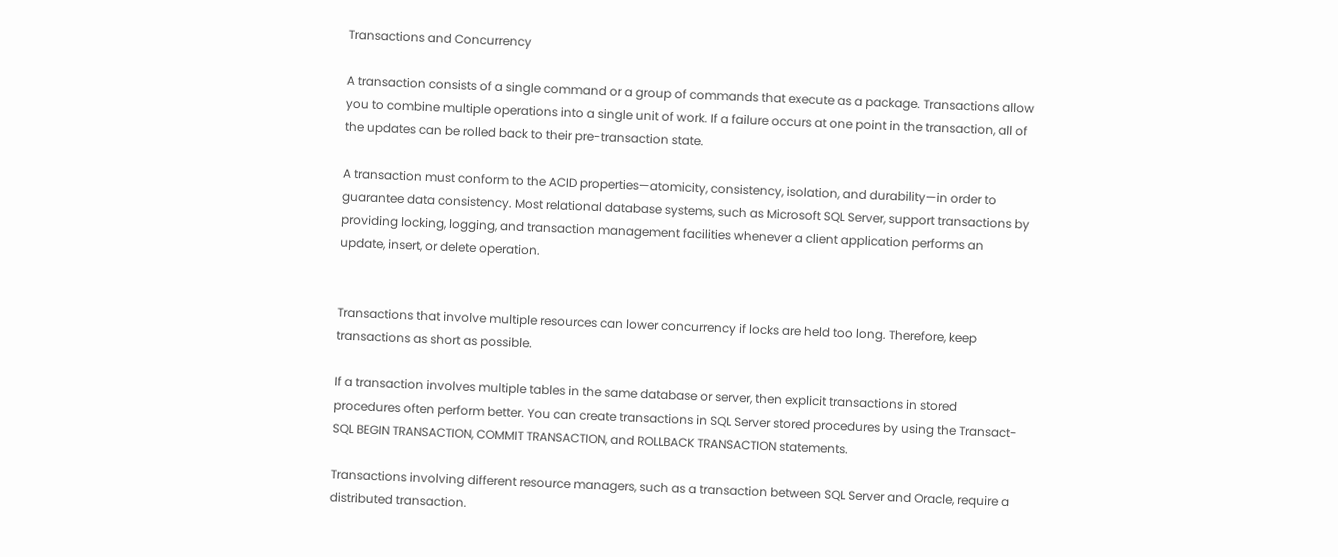Transactions and Concurrency

A transaction consists of a single command or a group of commands that execute as a package. Transactions allow you to combine multiple operations into a single unit of work. If a failure occurs at one point in the transaction, all of the updates can be rolled back to their pre-transaction state.

A transaction must conform to the ACID properties—atomicity, consistency, isolation, and durability—in order to guarantee data consistency. Most relational database systems, such as Microsoft SQL Server, support transactions by providing locking, logging, and transaction management facilities whenever a client application performs an update, insert, or delete operation.


Transactions that involve multiple resources can lower concurrency if locks are held too long. Therefore, keep transactions as short as possible.

If a transaction involves multiple tables in the same database or server, then explicit transactions in stored procedures often perform better. You can create transactions in SQL Server stored procedures by using the Transact-SQL BEGIN TRANSACTION, COMMIT TRANSACTION, and ROLLBACK TRANSACTION statements.

Transactions involving different resource managers, such as a transaction between SQL Server and Oracle, require a distributed transaction.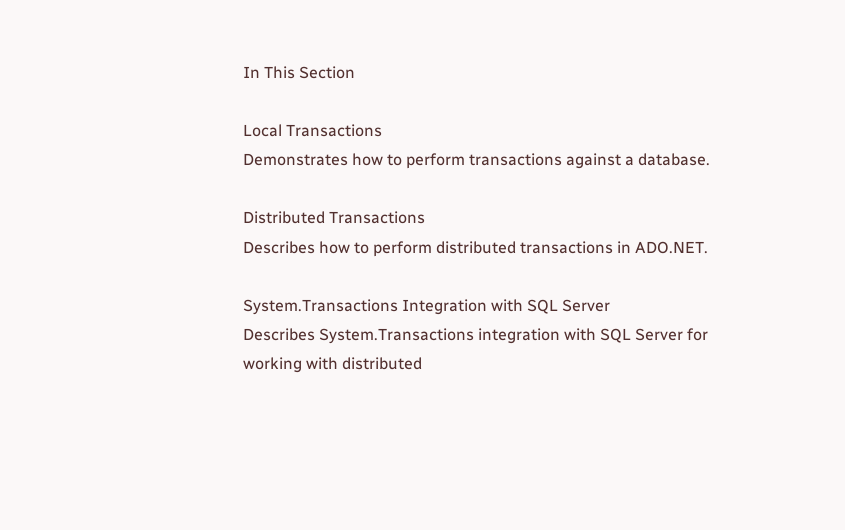In This Section

Local Transactions
Demonstrates how to perform transactions against a database.

Distributed Transactions
Describes how to perform distributed transactions in ADO.NET.

System.Transactions Integration with SQL Server
Describes System.Transactions integration with SQL Server for working with distributed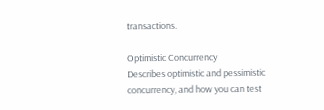transactions.

Optimistic Concurrency
Describes optimistic and pessimistic concurrency, and how you can test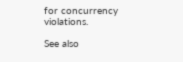for concurrency violations.

See also